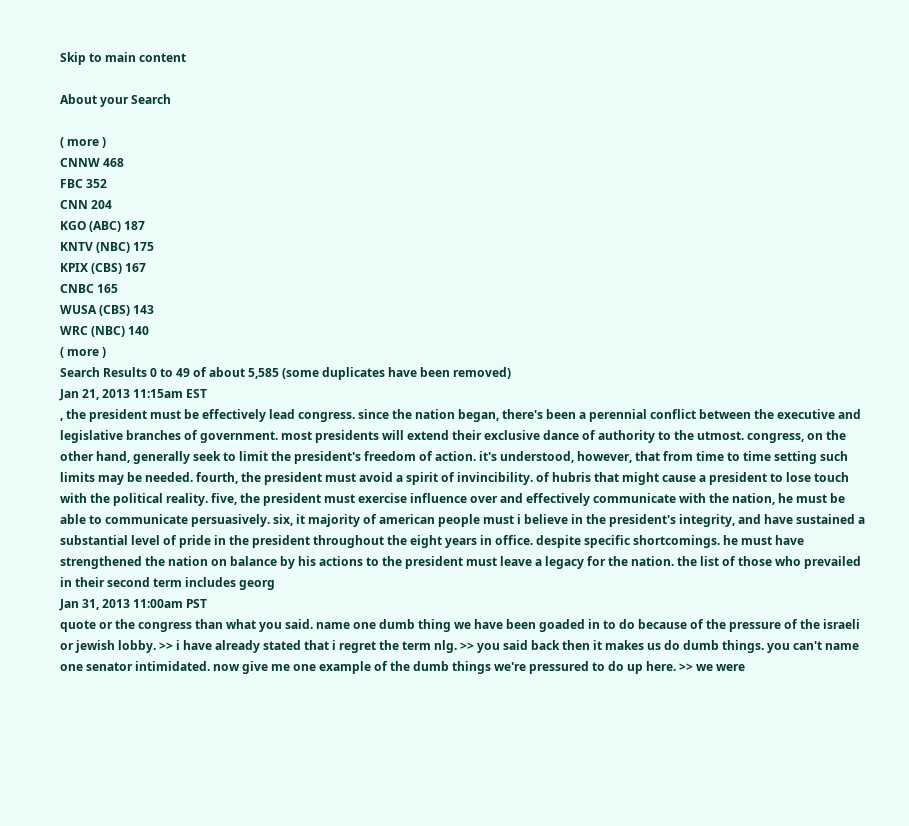Skip to main content

About your Search

( more )
CNNW 468
FBC 352
CNN 204
KGO (ABC) 187
KNTV (NBC) 175
KPIX (CBS) 167
CNBC 165
WUSA (CBS) 143
WRC (NBC) 140
( more )
Search Results 0 to 49 of about 5,585 (some duplicates have been removed)
Jan 21, 2013 11:15am EST
, the president must be effectively lead congress. since the nation began, there's been a perennial conflict between the executive and legislative branches of government. most presidents will extend their exclusive dance of authority to the utmost. congress, on the other hand, generally seek to limit the president's freedom of action. it's understood, however, that from time to time setting such limits may be needed. fourth, the president must avoid a spirit of invincibility. of hubris that might cause a president to lose touch with the political reality. five, the president must exercise influence over and effectively communicate with the nation, he must be able to communicate persuasively. six, it majority of american people must i believe in the president's integrity, and have sustained a substantial level of pride in the president throughout the eight years in office. despite specific shortcomings. he must have strengthened the nation on balance by his actions to the president must leave a legacy for the nation. the list of those who prevailed in their second term includes georg
Jan 31, 2013 11:00am PST
quote or the congress than what you said. name one dumb thing we have been goaded in to do because of the pressure of the israeli or jewish lobby. >> i have already stated that i regret the term nlg. >> you said back then it makes us do dumb things. you can't name one senator intimidated. now give me one example of the dumb things we're pressured to do up here. >> we were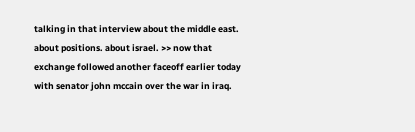talking in that interview about the middle east. about positions. about israel. >> now that exchange followed another faceoff earlier today with senator john mccain over the war in iraq.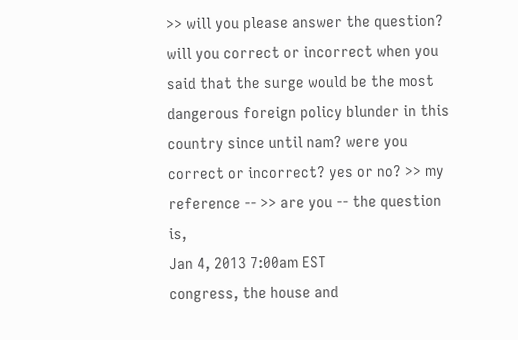>> will you please answer the question? will you correct or incorrect when you said that the surge would be the most dangerous foreign policy blunder in this country since until nam? were you correct or incorrect? yes or no? >> my reference -- >> are you -- the question is,
Jan 4, 2013 7:00am EST
congress, the house and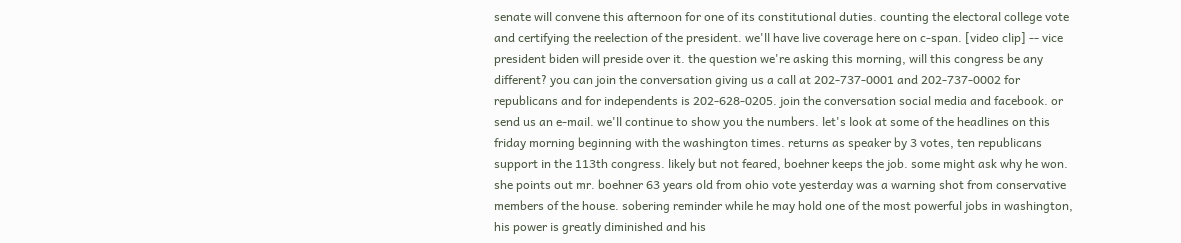senate will convene this afternoon for one of its constitutional duties. counting the electoral college vote and certifying the reelection of the president. we'll have live coverage here on c-span. [video clip] -- vice president biden will preside over it. the question we're asking this morning, will this congress be any different? you can join the conversation giving us a call at 202-737-0001 and 202-737-0002 for republicans and for independents is 202-628-0205. join the conversation social media and facebook. or send us an e-mail. we'll continue to show you the numbers. let's look at some of the headlines on this friday morning beginning with the washington times. returns as speaker by 3 votes, ten republicans support in the 113th congress. likely but not feared, boehner keeps the job. some might ask why he won. she points out mr. boehner 63 years old from ohio vote yesterday was a warning shot from conservative members of the house. sobering reminder while he may hold one of the most powerful jobs in washington, his power is greatly diminished and his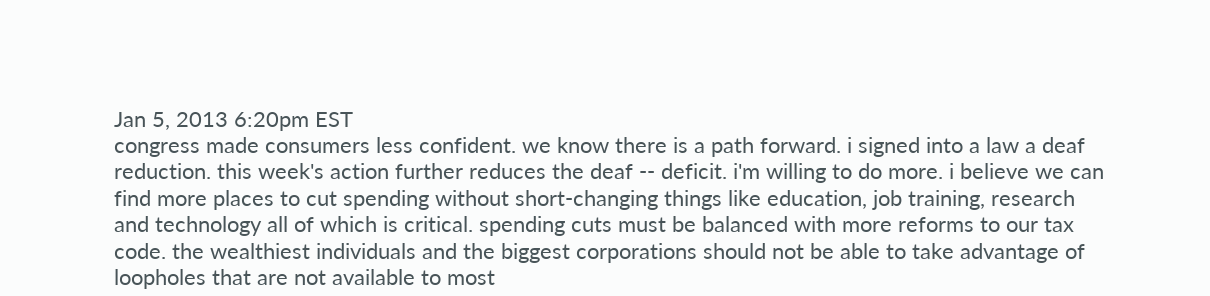Jan 5, 2013 6:20pm EST
congress made consumers less confident. we know there is a path forward. i signed into a law a deaf reduction. this week's action further reduces the deaf -- deficit. i'm willing to do more. i believe we can find more places to cut spending without short-changing things like education, job training, research and technology all of which is critical. spending cuts must be balanced with more reforms to our tax code. the wealthiest individuals and the biggest corporations should not be able to take advantage of loopholes that are not available to most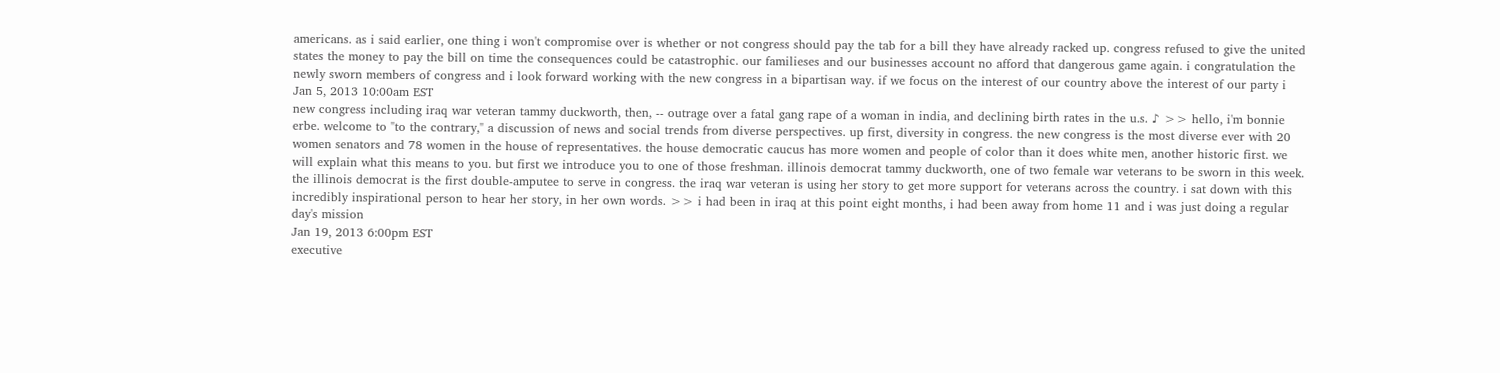americans. as i said earlier, one thing i won't compromise over is whether or not congress should pay the tab for a bill they have already racked up. congress refused to give the united states the money to pay the bill on time the consequences could be catastrophic. our familieses and our businesses account no afford that dangerous game again. i congratulation the newly sworn members of congress and i look forward working with the new congress in a bipartisan way. if we focus on the interest of our country above the interest of our party i
Jan 5, 2013 10:00am EST
new congress including iraq war veteran tammy duckworth, then, -- outrage over a fatal gang rape of a woman in india, and declining birth rates in the u.s. ♪ >> hello, i'm bonnie erbe. welcome to "to the contrary," a discussion of news and social trends from diverse perspectives. up first, diversity in congress. the new congress is the most diverse ever with 20 women senators and 78 women in the house of representatives. the house democratic caucus has more women and people of color than it does white men, another historic first. we will explain what this means to you. but first we introduce you to one of those freshman. illinois democrat tammy duckworth, one of two female war veterans to be sworn in this week. the illinois democrat is the first double-amputee to serve in congress. the iraq war veteran is using her story to get more support for veterans across the country. i sat down with this incredibly inspirational person to hear her story, in her own words. >> i had been in iraq at this point eight months, i had been away from home 11 and i was just doing a regular day's mission
Jan 19, 2013 6:00pm EST
executive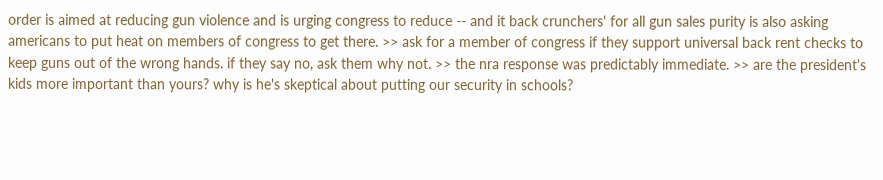order is aimed at reducing gun violence and is urging congress to reduce -- and it back crunchers' for all gun sales purity is also asking americans to put heat on members of congress to get there. >> ask for a member of congress if they support universal back rent checks to keep guns out of the wrong hands. if they say no, ask them why not. >> the nra response was predictably immediate. >> are the president's kids more important than yours? why is he's skeptical about putting our security in schools?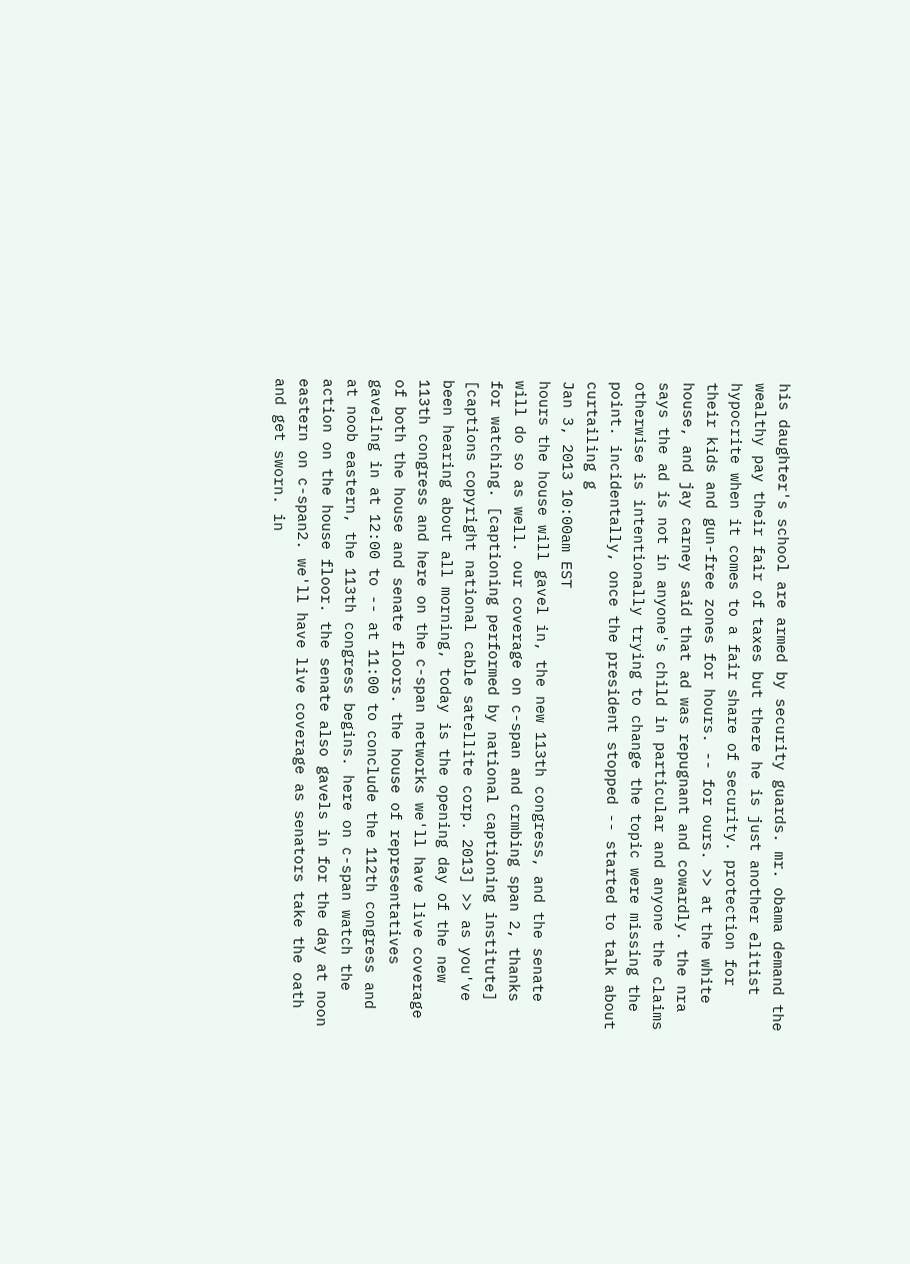his daughter's school are armed by security guards. mr. obama demand the wealthy pay their fair of taxes but there he is just another elitist hypocrite when it comes to a fair share of security. protection for their kids and gun-free zones for hours. -- for ours. >> at the white house, and jay carney said that ad was repugnant and cowardly. the nra says the ad is not in anyone's child in particular and anyone the claims otherwise is intentionally trying to change the topic were missing the point. incidentally, once the president stopped -- started to talk about curtailing g
Jan 3, 2013 10:00am EST
hours the house will gavel in, the new 113th congress, and the senate will do so as well. our coverage on c-span and crmbing span 2, thanks for watching. [captioning performed by national captioning institute] [captions copyright national cable satellite corp. 2013] >> as you've been hearing about all morning, today is the opening day of the new 113th congress and here on the c-span networks we'll have live coverage of both the house and senate floors. the house of representatives gaveling in at 12:00 to -- at 11:00 to conclude the 112th congress and at noob eastern, the 113th congress begins. here on c-span watch the action on the house floor. the senate also gavels in for the day at noon eastern on c-span2. we'll have live coverage as senators take the oath and get sworn. in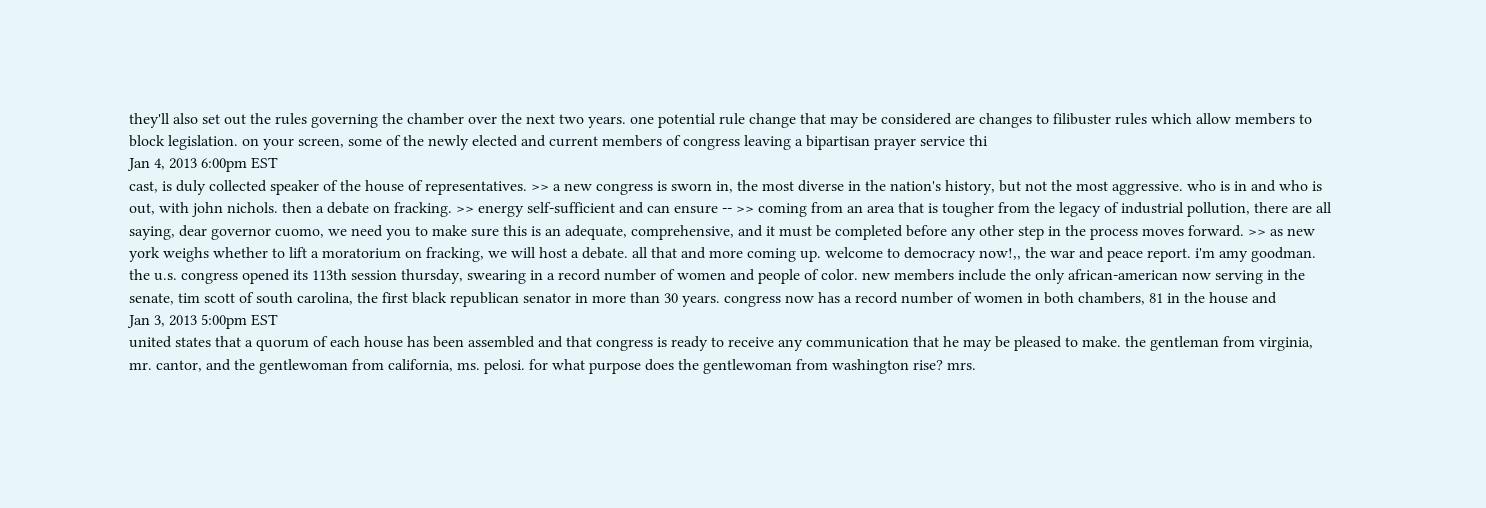they'll also set out the rules governing the chamber over the next two years. one potential rule change that may be considered are changes to filibuster rules which allow members to block legislation. on your screen, some of the newly elected and current members of congress leaving a bipartisan prayer service thi
Jan 4, 2013 6:00pm EST
cast, is duly collected speaker of the house of representatives. >> a new congress is sworn in, the most diverse in the nation's history, but not the most aggressive. who is in and who is out, with john nichols. then a debate on fracking. >> energy self-sufficient and can ensure -- >> coming from an area that is tougher from the legacy of industrial pollution, there are all saying, dear governor cuomo, we need you to make sure this is an adequate, comprehensive, and it must be completed before any other step in the process moves forward. >> as new york weighs whether to lift a moratorium on fracking, we will host a debate. all that and more coming up. welcome to democracy now!,, the war and peace report. i'm amy goodman. the u.s. congress opened its 113th session thursday, swearing in a record number of women and people of color. new members include the only african-american now serving in the senate, tim scott of south carolina, the first black republican senator in more than 30 years. congress now has a record number of women in both chambers, 81 in the house and
Jan 3, 2013 5:00pm EST
united states that a quorum of each house has been assembled and that congress is ready to receive any communication that he may be pleased to make. the gentleman from virginia, mr. cantor, and the gentlewoman from california, ms. pelosi. for what purpose does the gentlewoman from washington rise? mrs.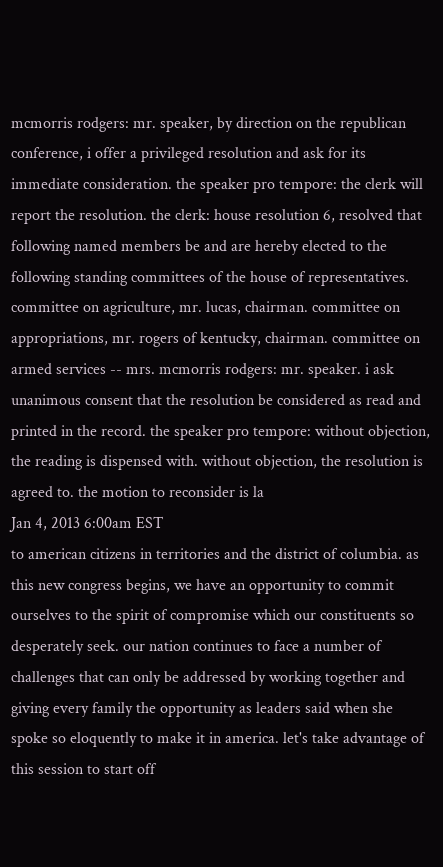mcmorris rodgers: mr. speaker, by direction on the republican conference, i offer a privileged resolution and ask for its immediate consideration. the speaker pro tempore: the clerk will report the resolution. the clerk: house resolution 6, resolved that following named members be and are hereby elected to the following standing committees of the house of representatives. committee on agriculture, mr. lucas, chairman. committee on appropriations, mr. rogers of kentucky, chairman. committee on armed services -- mrs. mcmorris rodgers: mr. speaker. i ask unanimous consent that the resolution be considered as read and printed in the record. the speaker pro tempore: without objection, the reading is dispensed with. without objection, the resolution is agreed to. the motion to reconsider is la
Jan 4, 2013 6:00am EST
to american citizens in territories and the district of columbia. as this new congress begins, we have an opportunity to commit ourselves to the spirit of compromise which our constituents so desperately seek. our nation continues to face a number of challenges that can only be addressed by working together and giving every family the opportunity as leaders said when she spoke so eloquently to make it in america. let's take advantage of this session to start off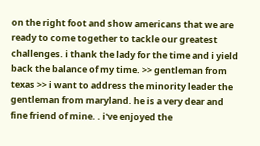on the right foot and show americans that we are ready to come together to tackle our greatest challenges. i thank the lady for the time and i yield back the balance of my time. >> gentleman from texas >> i want to address the minority leader the gentleman from maryland. he is a very dear and fine friend of mine. . i've enjoyed the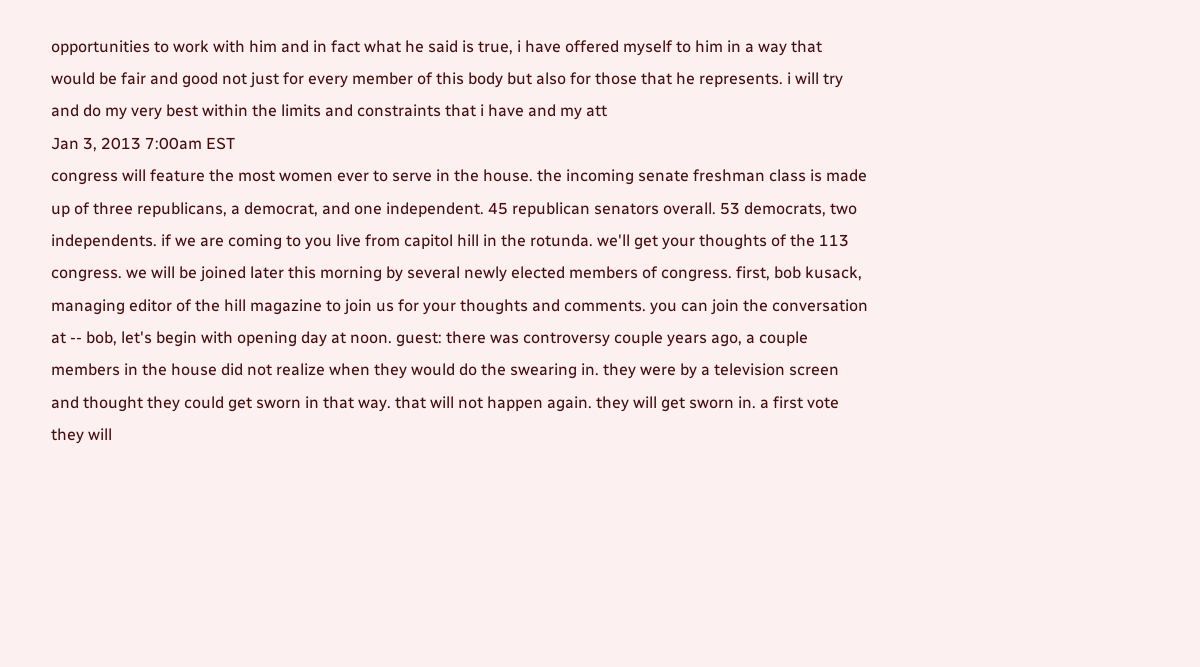opportunities to work with him and in fact what he said is true, i have offered myself to him in a way that would be fair and good not just for every member of this body but also for those that he represents. i will try and do my very best within the limits and constraints that i have and my att
Jan 3, 2013 7:00am EST
congress will feature the most women ever to serve in the house. the incoming senate freshman class is made up of three republicans, a democrat, and one independent. 45 republican senators overall. 53 democrats, two independents. if we are coming to you live from capitol hill in the rotunda. we'll get your thoughts of the 113 congress. we will be joined later this morning by several newly elected members of congress. first, bob kusack, managing editor of the hill magazine to join us for your thoughts and comments. you can join the conversation at -- bob, let's begin with opening day at noon. guest: there was controversy couple years ago, a couple members in the house did not realize when they would do the swearing in. they were by a television screen and thought they could get sworn in that way. that will not happen again. they will get sworn in. a first vote they will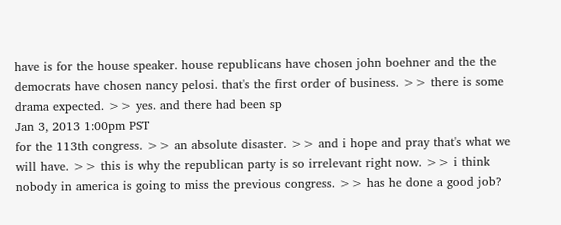have is for the house speaker. house republicans have chosen john boehner and the the democrats have chosen nancy pelosi. that's the first order of business. >> there is some drama expected. >> yes. and there had been sp
Jan 3, 2013 1:00pm PST
for the 113th congress. >> an absolute disaster. >> and i hope and pray that's what we will have. >> this is why the republican party is so irrelevant right now. >> i think nobody in america is going to miss the previous congress. >> has he done a good job?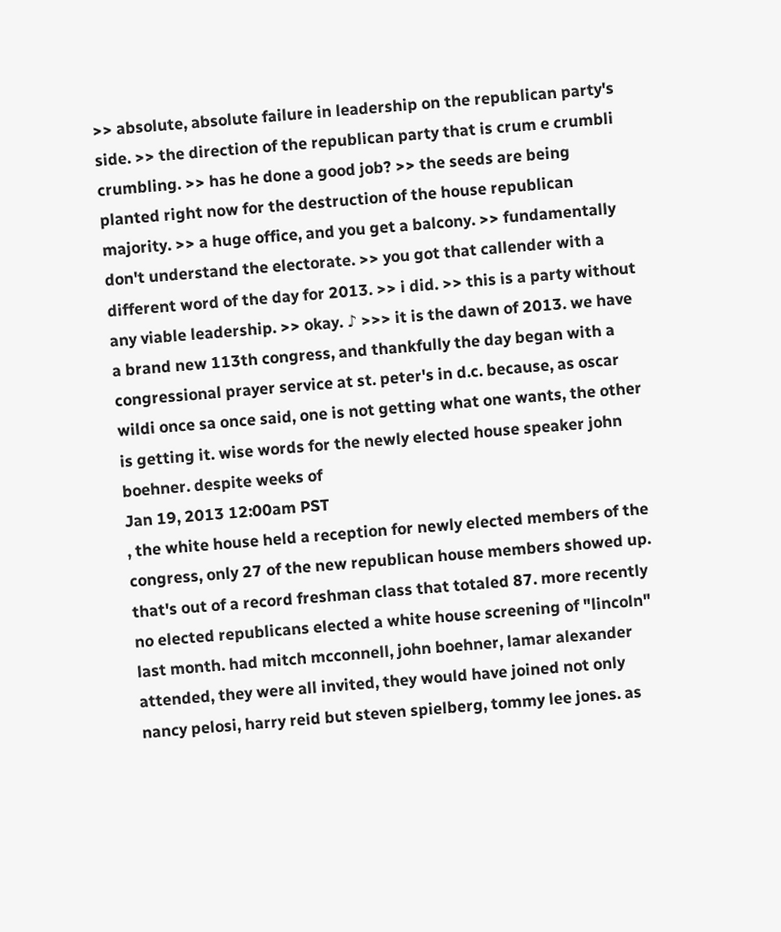>> absolute, absolute failure in leadership on the republican party's side. >> the direction of the republican party that is crum e crumbli crumbling. >> has he done a good job? >> the seeds are being planted right now for the destruction of the house republican majority. >> a huge office, and you get a balcony. >> fundamentally don't understand the electorate. >> you got that callender with a different word of the day for 2013. >> i did. >> this is a party without any viable leadership. >> okay. ♪ >>> it is the dawn of 2013. we have a brand new 113th congress, and thankfully the day began with a congressional prayer service at st. peter's in d.c. because, as oscar wildi once sa once said, one is not getting what one wants, the other is getting it. wise words for the newly elected house speaker john boehner. despite weeks of
Jan 19, 2013 12:00am PST
, the white house held a reception for newly elected members of the congress, only 27 of the new republican house members showed up. that's out of a record freshman class that totaled 87. more recently no elected republicans elected a white house screening of "lincoln" last month. had mitch mcconnell, john boehner, lamar alexander attended, they were all invited, they would have joined not only nancy pelosi, harry reid but steven spielberg, tommy lee jones. as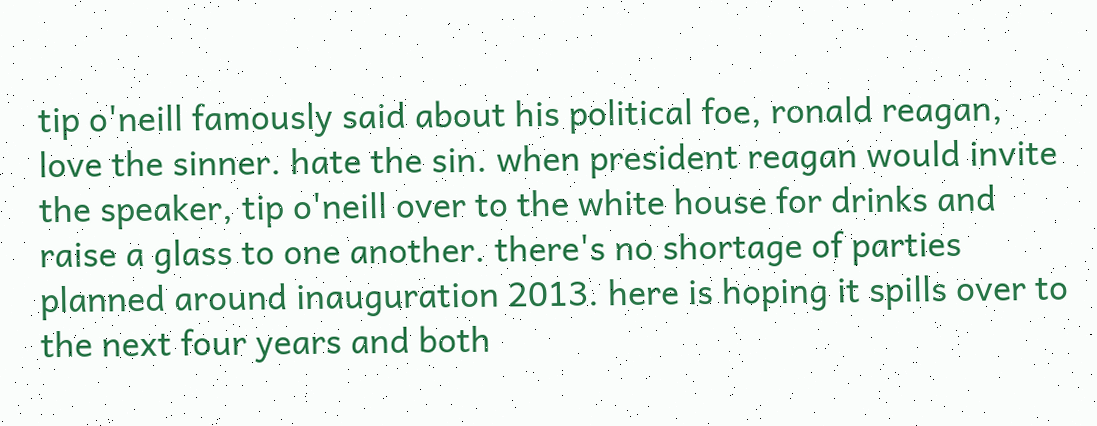tip o'neill famously said about his political foe, ronald reagan, love the sinner. hate the sin. when president reagan would invite the speaker, tip o'neill over to the white house for drinks and raise a glass to one another. there's no shortage of parties planned around inauguration 2013. here is hoping it spills over to the next four years and both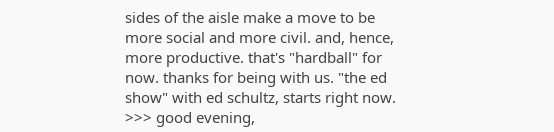sides of the aisle make a move to be more social and more civil. and, hence, more productive. that's "hardball" for now. thanks for being with us. "the ed show" with ed schultz, starts right now. >>> good evening,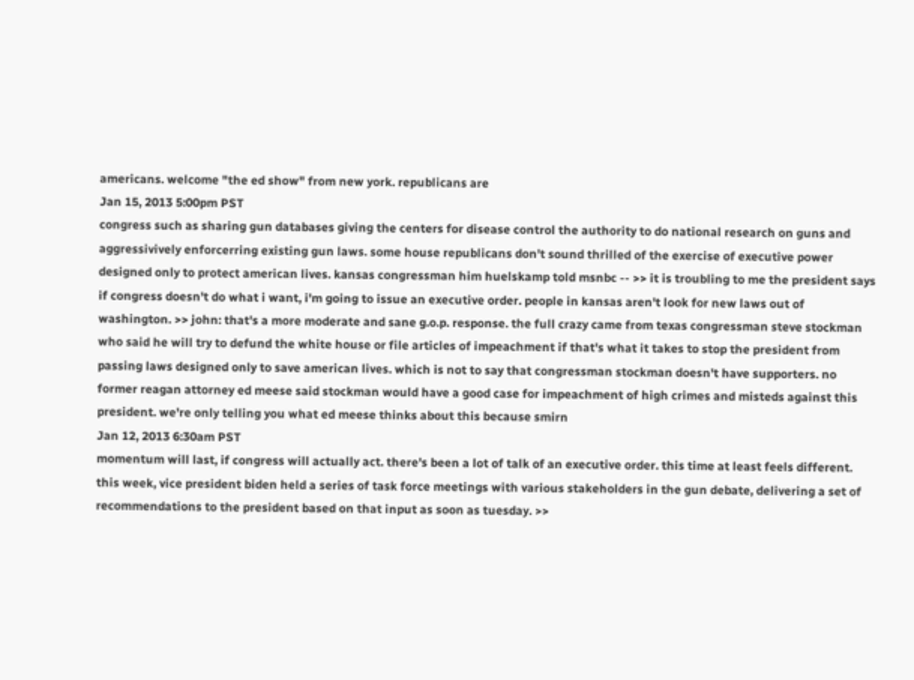americans. welcome "the ed show" from new york. republicans are
Jan 15, 2013 5:00pm PST
congress such as sharing gun databases giving the centers for disease control the authority to do national research on guns and aggressivively enforcerring existing gun laws. some house republicans don't sound thrilled of the exercise of executive power designed only to protect american lives. kansas congressman him huelskamp told msnbc -- >> it is troubling to me the president says if congress doesn't do what i want, i'm going to issue an executive order. people in kansas aren't look for new laws out of washington. >> john: that's a more moderate and sane g.o.p. response. the full crazy came from texas congressman steve stockman who said he will try to defund the white house or file articles of impeachment if that's what it takes to stop the president from passing laws designed only to save american lives. which is not to say that congressman stockman doesn't have supporters. no former reagan attorney ed meese said stockman would have a good case for impeachment of high crimes and misteds against this president. we're only telling you what ed meese thinks about this because smirn
Jan 12, 2013 6:30am PST
momentum will last, if congress will actually act. there's been a lot of talk of an executive order. this time at least feels different. this week, vice president biden held a series of task force meetings with various stakeholders in the gun debate, delivering a set of recommendations to the president based on that input as soon as tuesday. >>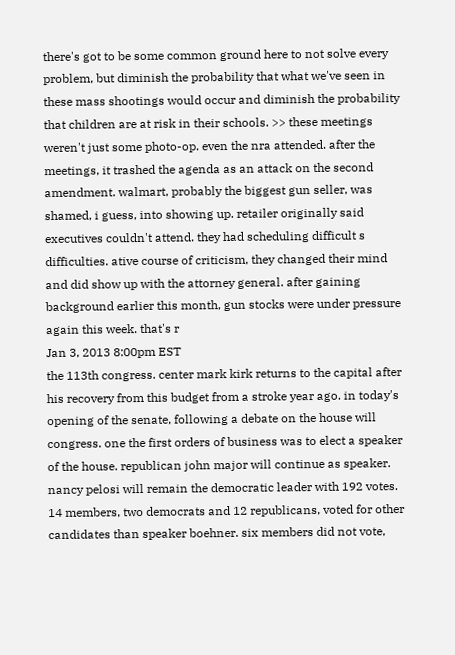there's got to be some common ground here to not solve every problem, but diminish the probability that what we've seen in these mass shootings would occur and diminish the probability that children are at risk in their schools. >> these meetings weren't just some photo-op. even the nra attended. after the meetings, it trashed the agenda as an attack on the second amendment. walmart, probably the biggest gun seller, was shamed, i guess, into showing up. retailer originally said executives couldn't attend. they had scheduling difficult s difficulties. ative course of criticism, they changed their mind and did show up with the attorney general. after gaining background earlier this month, gun stocks were under pressure again this week. that's r
Jan 3, 2013 8:00pm EST
the 113th congress. center mark kirk returns to the capital after his recovery from this budget from a stroke year ago. in today's opening of the senate, following a debate on the house will congress. one the first orders of business was to elect a speaker of the house. republican john major will continue as speaker. nancy pelosi will remain the democratic leader with 192 votes. 14 members, two democrats and 12 republicans, voted for other candidates than speaker boehner. six members did not vote,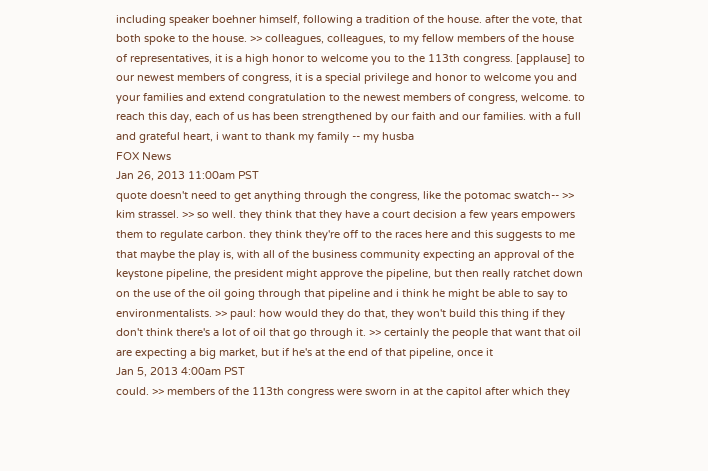including speaker boehner himself, following a tradition of the house. after the vote, that both spoke to the house. >> colleagues, colleagues, to my fellow members of the house of representatives, it is a high honor to welcome you to the 113th congress. [applause] to our newest members of congress, it is a special privilege and honor to welcome you and your families and extend congratulation to the newest members of congress, welcome. to reach this day, each of us has been strengthened by our faith and our families. with a full and grateful heart, i want to thank my family -- my husba
FOX News
Jan 26, 2013 11:00am PST
quote doesn't need to get anything through the congress, like the potomac swatch-- >> kim strassel. >> so well. they think that they have a court decision a few years empowers them to regulate carbon. they think they're off to the races here and this suggests to me that maybe the play is, with all of the business community expecting an approval of the keystone pipeline, the president might approve the pipeline, but then really ratchet down on the use of the oil going through that pipeline and i think he might be able to say to environmentalists. >> paul: how would they do that, they won't build this thing if they don't think there's a lot of oil that go through it. >> certainly the people that want that oil are expecting a big market, but if he's at the end of that pipeline, once it
Jan 5, 2013 4:00am PST
could. >> members of the 113th congress were sworn in at the capitol after which they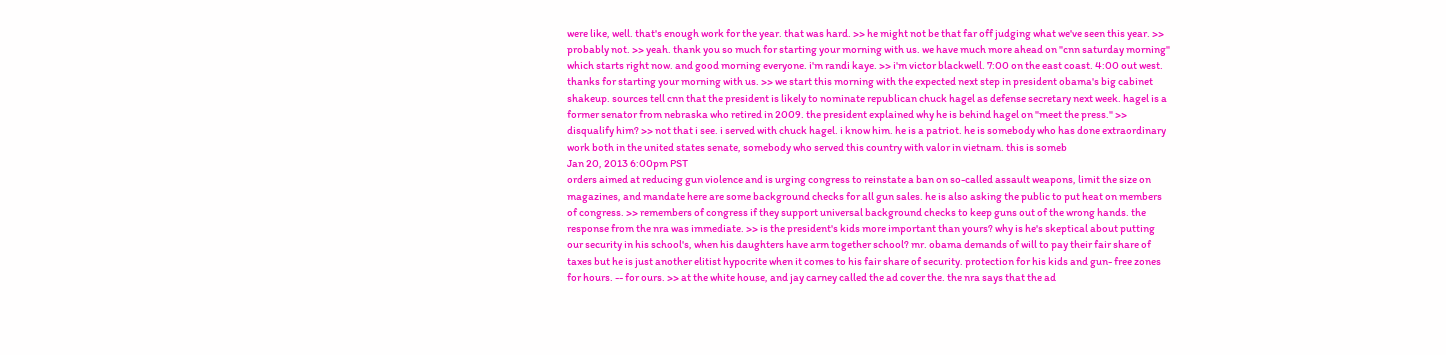were like, well. that's enough work for the year. that was hard. >> he might not be that far off judging what we've seen this year. >> probably not. >> yeah. thank you so much for starting your morning with us. we have much more ahead on "cnn saturday morning" which starts right now. and good morning everyone. i'm randi kaye. >> i'm victor blackwell. 7:00 on the east coast. 4:00 out west. thanks for starting your morning with us. >> we start this morning with the expected next step in president obama's big cabinet shakeup. sources tell cnn that the president is likely to nominate republican chuck hagel as defense secretary next week. hagel is a former senator from nebraska who retired in 2009. the president explained why he is behind hagel on "meet the press." >> disqualify him? >> not that i see. i served with chuck hagel. i know him. he is a patriot. he is somebody who has done extraordinary work both in the united states senate, somebody who served this country with valor in vietnam. this is someb
Jan 20, 2013 6:00pm PST
orders aimed at reducing gun violence and is urging congress to reinstate a ban on so-called assault weapons, limit the size on magazines, and mandate here are some background checks for all gun sales. he is also asking the public to put heat on members of congress. >> remembers of congress if they support universal background checks to keep guns out of the wrong hands. the response from the nra was immediate. >> is the president's kids more important than yours? why is he's skeptical about putting our security in his school's, when his daughters have arm together school? mr. obama demands of will to pay their fair share of taxes but he is just another elitist hypocrite when it comes to his fair share of security. protection for his kids and gun- free zones for hours. -- for ours. >> at the white house, and jay carney called the ad cover the. the nra says that the ad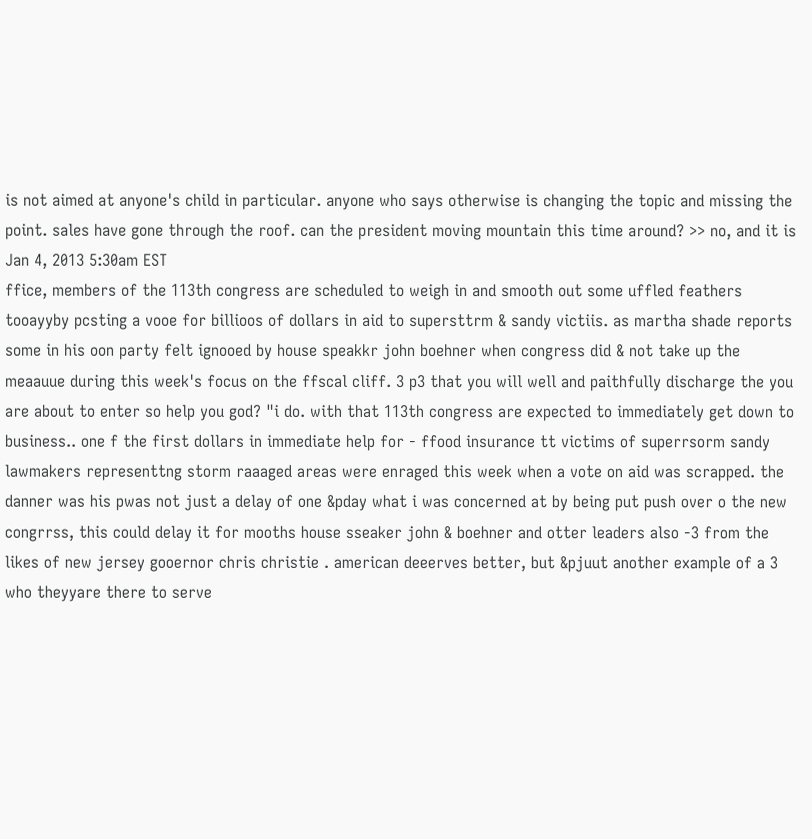is not aimed at anyone's child in particular. anyone who says otherwise is changing the topic and missing the point. sales have gone through the roof. can the president moving mountain this time around? >> no, and it is
Jan 4, 2013 5:30am EST
ffice, members of the 113th congress are scheduled to weigh in and smooth out some uffled feathers tooayyby pcsting a vooe for billioos of dollars in aid to supersttrm & sandy victiis. as martha shade reports some in his oon party felt ignooed by house speakkr john boehner when congress did & not take up the meaauue during this week's focus on the ffscal cliff. 3 p3 that you will well and paithfully discharge the you are about to enter so help you god? "i do. with that 113th congress are expected to immediately get down to business.. one f the first dollars in immediate help for - ffood insurance tt victims of superrsorm sandy lawmakers representtng storm raaaged areas were enraged this week when a vote on aid was scrapped. the danner was his pwas not just a delay of one &pday what i was concerned at by being put push over o the new congrrss, this could delay it for mooths house sseaker john & boehner and otter leaders also -3 from the likes of new jersey gooernor chris christie . american deeerves better, but &pjuut another example of a 3 who theyyare there to serve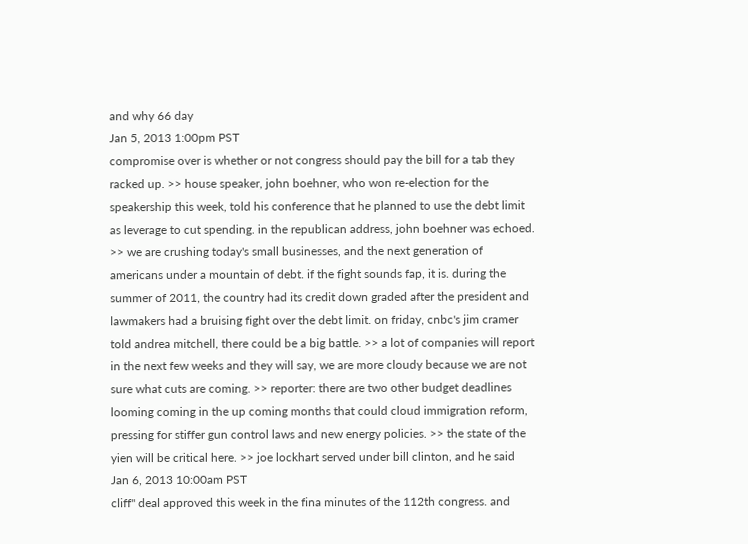and why 66 day
Jan 5, 2013 1:00pm PST
compromise over is whether or not congress should pay the bill for a tab they racked up. >> house speaker, john boehner, who won re-election for the speakership this week, told his conference that he planned to use the debt limit as leverage to cut spending. in the republican address, john boehner was echoed. >> we are crushing today's small businesses, and the next generation of americans under a mountain of debt. if the fight sounds fap, it is. during the summer of 2011, the country had its credit down graded after the president and lawmakers had a bruising fight over the debt limit. on friday, cnbc's jim cramer told andrea mitchell, there could be a big battle. >> a lot of companies will report in the next few weeks and they will say, we are more cloudy because we are not sure what cuts are coming. >> reporter: there are two other budget deadlines looming coming in the up coming months that could cloud immigration reform, pressing for stiffer gun control laws and new energy policies. >> the state of the yien will be critical here. >> joe lockhart served under bill clinton, and he said
Jan 6, 2013 10:00am PST
cliff" deal approved this week in the fina minutes of the 112th congress. and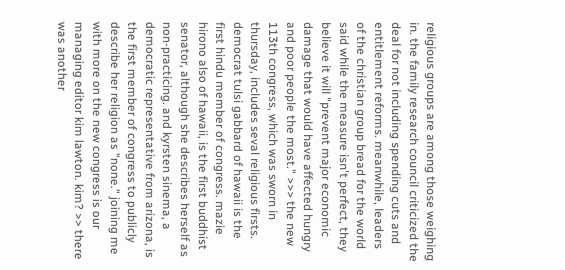religious groups are among those weighing in. the family research council criticized the deal for not including spending cuts and entitlement reforms. meanwhile, leaders of the christian group bread for the world said while the measure isn't perfect, they believe it will "prevent major economic damage that would have affected hungry and poor people the most." >>> the new 113th congress, which was sworn in thursday, includes seval religious firsts. democrat tulsi gabbard of hawaii is the first hindu member of congress. mazie hirono also of hawaii, is the first buddhist senator, although she describes herself as non-practicing. and kyrsten sinema, a democratic representative from arizona, is the first member of congress to publicly describe her religion as "none." joining me with more on the new congress is our managing editor kim lawton. kim? >> there was another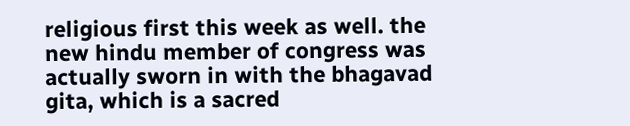religious first this week as well. the new hindu member of congress was actually sworn in with the bhagavad gita, which is a sacred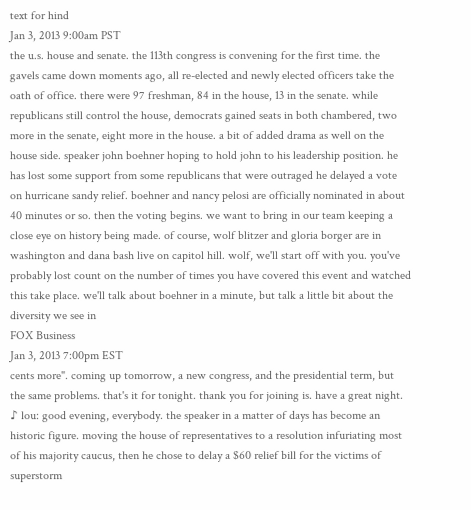text for hind
Jan 3, 2013 9:00am PST
the u.s. house and senate. the 113th congress is convening for the first time. the gavels came down moments ago, all re-elected and newly elected officers take the oath of office. there were 97 freshman, 84 in the house, 13 in the senate. while republicans still control the house, democrats gained seats in both chambered, two more in the senate, eight more in the house. a bit of added drama as well on the house side. speaker john boehner hoping to hold john to his leadership position. he has lost some support from some republicans that were outraged he delayed a vote on hurricane sandy relief. boehner and nancy pelosi are officially nominated in about 40 minutes or so. then the voting begins. we want to bring in our team keeping a close eye on history being made. of course, wolf blitzer and gloria borger are in washington and dana bash live on capitol hill. wolf, we'll start off with you. you've probably lost count on the number of times you have covered this event and watched this take place. we'll talk about boehner in a minute, but talk a little bit about the diversity we see in
FOX Business
Jan 3, 2013 7:00pm EST
cents more". coming up tomorrow, a new congress, and the presidential term, but the same problems. that's it for tonight. thank you for joining is. have a great night. ♪ lou: good evening, everybody. the speaker in a matter of days has become an historic figure. moving the house of representatives to a resolution infuriating most of his majority caucus, then he chose to delay a $60 relief bill for the victims of superstorm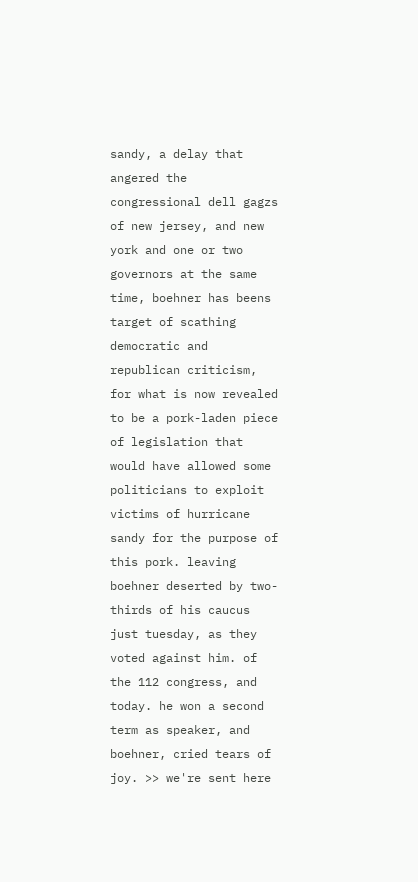sandy, a delay that angered the congressional dell gagzs of new jersey, and new york and one or two governors at the same time, boehner has beens target of scathing democratic and republican criticism, for what is now revealed to be a pork-laden piece of legislation that would have allowed some politicians to exploit victims of hurricane sandy for the purpose of this pork. leaving boehner deserted by two-thirds of his caucus just tuesday, as they voted against him. of the 112 congress, and today. he won a second term as speaker, and boehner, cried tears of joy. >> we're sent here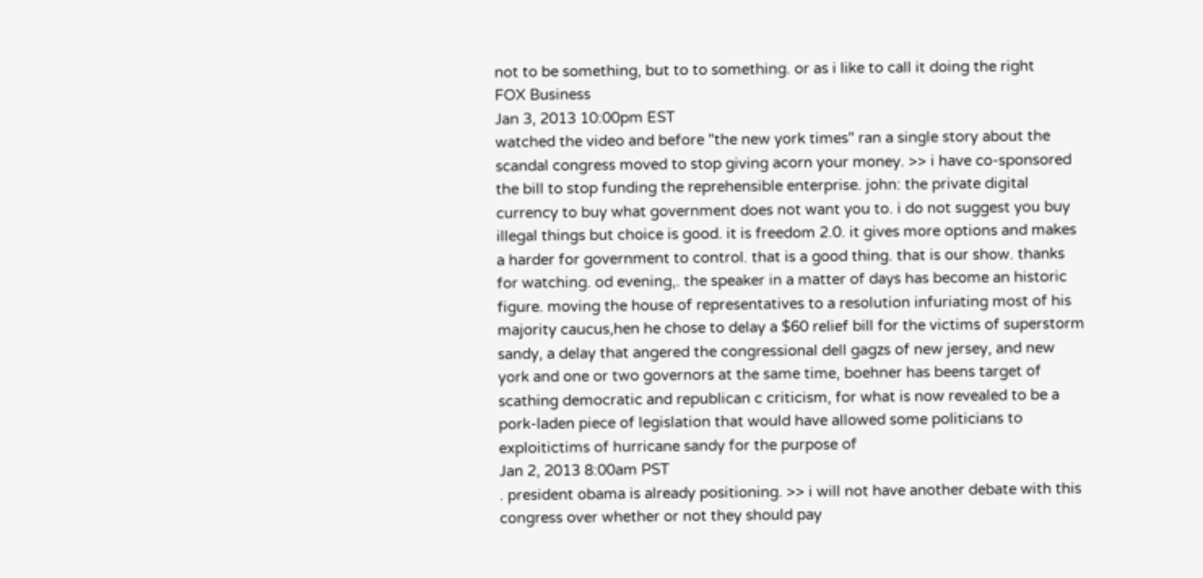not to be something, but to to something. or as i like to call it doing the right
FOX Business
Jan 3, 2013 10:00pm EST
watched the video and before "the new york times" ran a single story about the scandal congress moved to stop giving acorn your money. >> i have co-sponsored the bill to stop funding the reprehensible enterprise. john: the private digital currency to buy what government does not want you to. i do not suggest you buy illegal things but choice is good. it is freedom 2.0. it gives more options and makes a harder for government to control. that is a good thing. that is our show. thanks for watching. od evening,. the speaker in a matter of days has become an historic figure. moving the house of representatives to a resolution infuriating most of his majority caucus,hen he chose to delay a $60 relief bill for the victims of superstorm sandy, a delay that angered the congressional dell gagzs of new jersey, and new york and one or two governors at the same time, boehner has beens target of scathing democratic and republican c criticism, for what is now revealed to be a pork-laden piece of legislation that would have allowed some politicians to exploitictims of hurricane sandy for the purpose of
Jan 2, 2013 8:00am PST
. president obama is already positioning. >> i will not have another debate with this congress over whether or not they should pay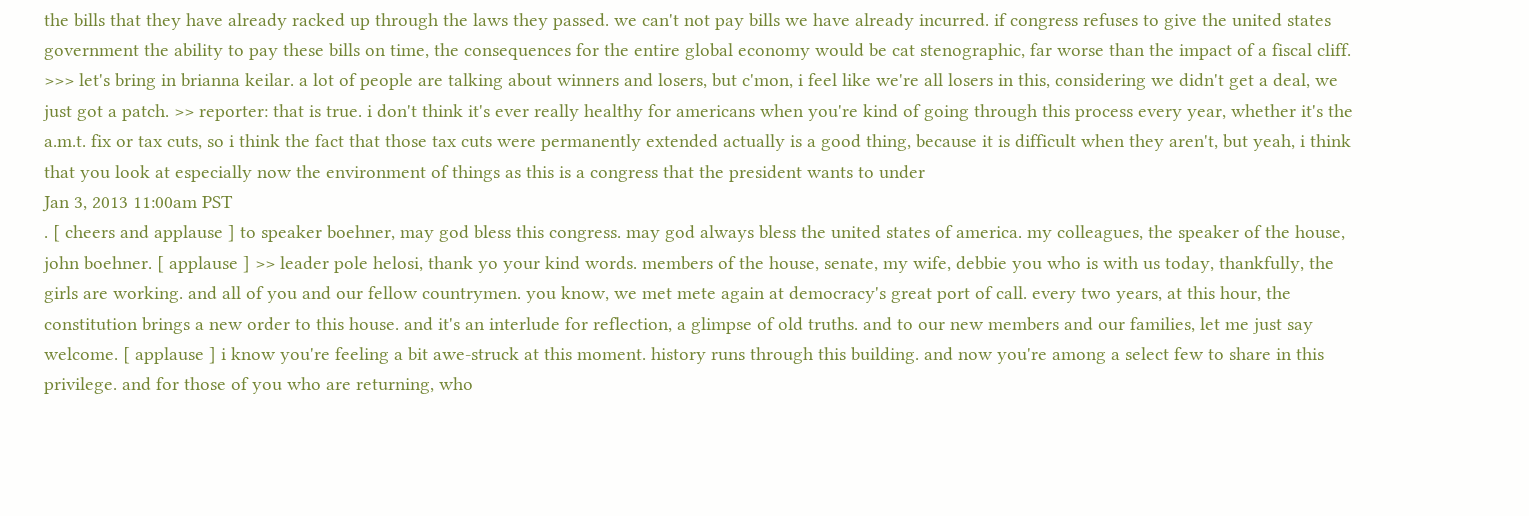the bills that they have already racked up through the laws they passed. we can't not pay bills we have already incurred. if congress refuses to give the united states government the ability to pay these bills on time, the consequences for the entire global economy would be cat stenographic, far worse than the impact of a fiscal cliff. >>> let's bring in brianna keilar. a lot of people are talking about winners and losers, but c'mon, i feel like we're all losers in this, considering we didn't get a deal, we just got a patch. >> reporter: that is true. i don't think it's ever really healthy for americans when you're kind of going through this process every year, whether it's the a.m.t. fix or tax cuts, so i think the fact that those tax cuts were permanently extended actually is a good thing, because it is difficult when they aren't, but yeah, i think that you look at especially now the environment of things as this is a congress that the president wants to under
Jan 3, 2013 11:00am PST
. [ cheers and applause ] to speaker boehner, may god bless this congress. may god always bless the united states of america. my colleagues, the speaker of the house, john boehner. [ applause ] >> leader pole helosi, thank yo your kind words. members of the house, senate, my wife, debbie you who is with us today, thankfully, the girls are working. and all of you and our fellow countrymen. you know, we met mete again at democracy's great port of call. every two years, at this hour, the constitution brings a new order to this house. and it's an interlude for reflection, a glimpse of old truths. and to our new members and our families, let me just say welcome. [ applause ] i know you're feeling a bit awe-struck at this moment. history runs through this building. and now you're among a select few to share in this privilege. and for those of you who are returning, who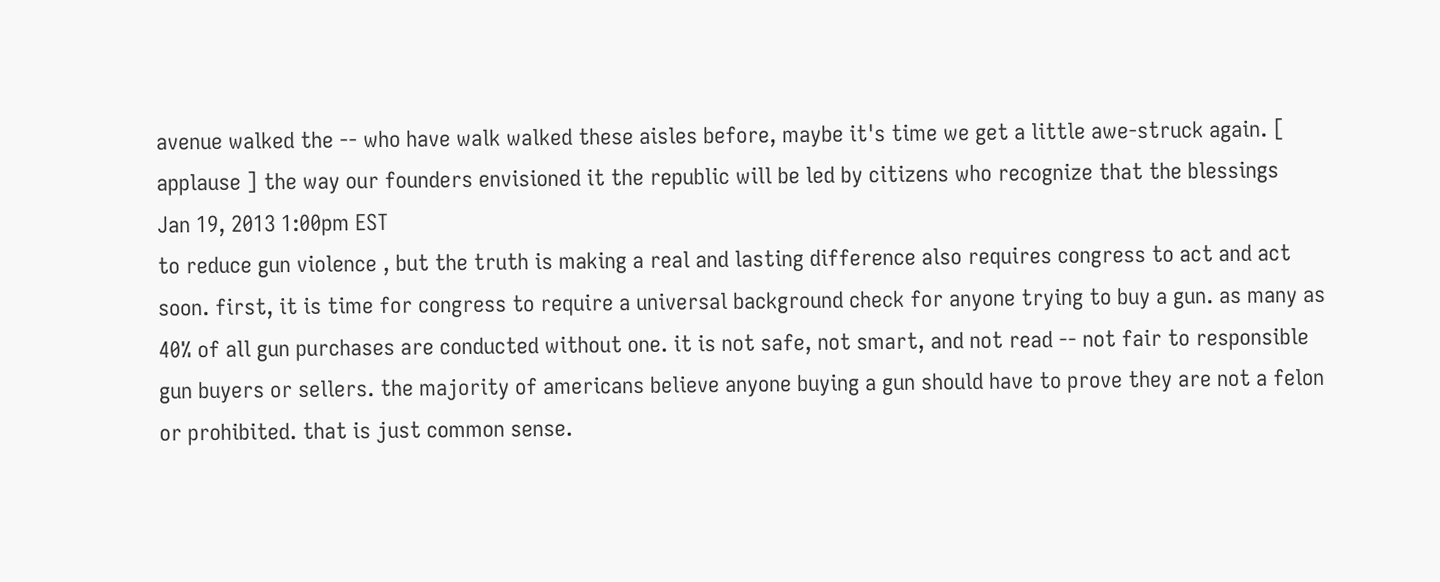avenue walked the -- who have walk walked these aisles before, maybe it's time we get a little awe-struck again. [ applause ] the way our founders envisioned it the republic will be led by citizens who recognize that the blessings
Jan 19, 2013 1:00pm EST
to reduce gun violence , but the truth is making a real and lasting difference also requires congress to act and act soon. first, it is time for congress to require a universal background check for anyone trying to buy a gun. as many as 40% of all gun purchases are conducted without one. it is not safe, not smart, and not read -- not fair to responsible gun buyers or sellers. the majority of americans believe anyone buying a gun should have to prove they are not a felon or prohibited. that is just common sense.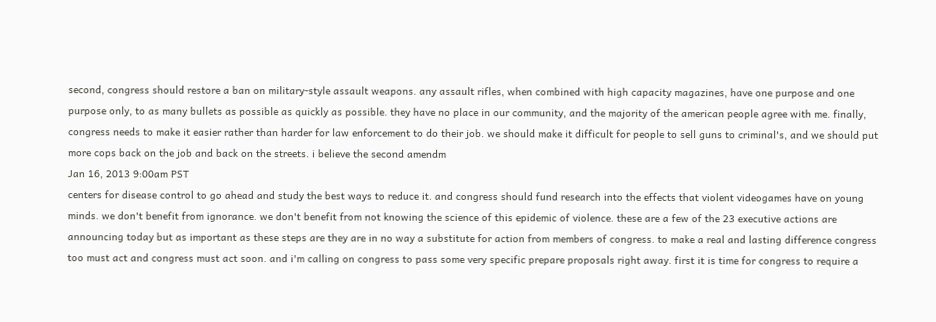second, congress should restore a ban on military-style assault weapons. any assault rifles, when combined with high capacity magazines, have one purpose and one purpose only, to as many bullets as possible as quickly as possible. they have no place in our community, and the majority of the american people agree with me. finally, congress needs to make it easier rather than harder for law enforcement to do their job. we should make it difficult for people to sell guns to criminal's, and we should put more cops back on the job and back on the streets. i believe the second amendm
Jan 16, 2013 9:00am PST
centers for disease control to go ahead and study the best ways to reduce it. and congress should fund research into the effects that violent videogames have on young minds. we don't benefit from ignorance. we don't benefit from not knowing the science of this epidemic of violence. these are a few of the 23 executive actions are announcing today but as important as these steps are they are in no way a substitute for action from members of congress. to make a real and lasting difference congress too must act and congress must act soon. and i'm calling on congress to pass some very specific prepare proposals right away. first it is time for congress to require a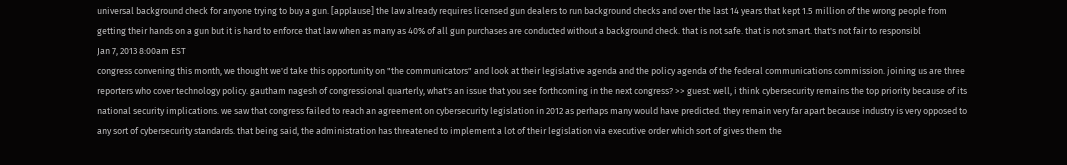universal background check for anyone trying to buy a gun. [applause] the law already requires licensed gun dealers to run background checks and over the last 14 years that kept 1.5 million of the wrong people from getting their hands on a gun but it is hard to enforce that law when as many as 40% of all gun purchases are conducted without a background check. that is not safe. that is not smart. that's not fair to responsibl
Jan 7, 2013 8:00am EST
congress convening this month, we thought we'd take this opportunity on "the communicators" and look at their legislative agenda and the policy agenda of the federal communications commission. joining us are three reporters who cover technology policy. gautham nagesh of congressional quarterly, what's an issue that you see forthcoming in the next congress? >> guest: well, i think cybersecurity remains the top priority because of its national security implications. we saw that congress failed to reach an agreement on cybersecurity legislation in 2012 as perhaps many would have predicted. they remain very far apart because industry is very opposed to any sort of cybersecurity standards. that being said, the administration has threatened to implement a lot of their legislation via executive order which sort of gives them the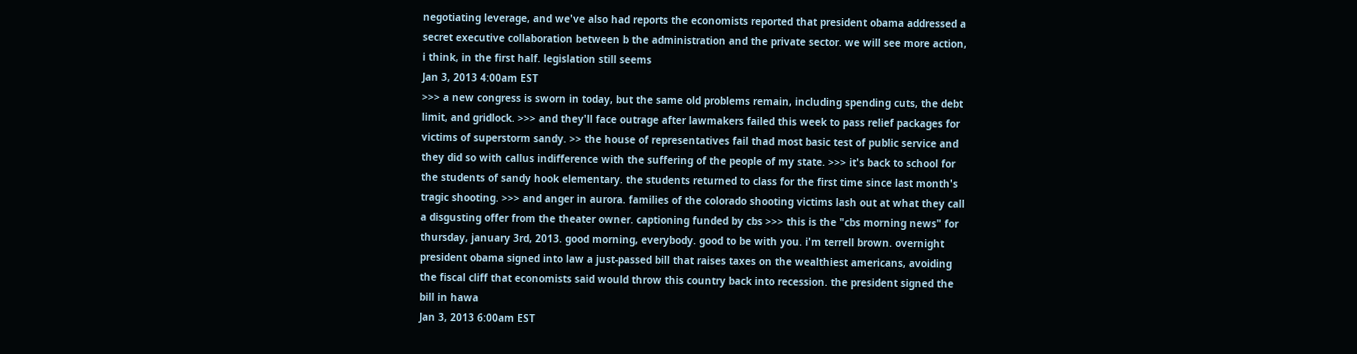negotiating leverage, and we've also had reports the economists reported that president obama addressed a secret executive collaboration between b the administration and the private sector. we will see more action, i think, in the first half. legislation still seems
Jan 3, 2013 4:00am EST
>>> a new congress is sworn in today, but the same old problems remain, including spending cuts, the debt limit, and gridlock. >>> and they'll face outrage after lawmakers failed this week to pass relief packages for victims of superstorm sandy. >> the house of representatives fail thad most basic test of public service and they did so with callus indifference with the suffering of the people of my state. >>> it's back to school for the students of sandy hook elementary. the students returned to class for the first time since last month's tragic shooting. >>> and anger in aurora. families of the colorado shooting victims lash out at what they call a disgusting offer from the theater owner. captioning funded by cbs >>> this is the "cbs morning news" for thursday, january 3rd, 2013. good morning, everybody. good to be with you. i'm terrell brown. overnight president obama signed into law a just-passed bill that raises taxes on the wealthiest americans, avoiding the fiscal cliff that economists said would throw this country back into recession. the president signed the bill in hawa
Jan 3, 2013 6:00am EST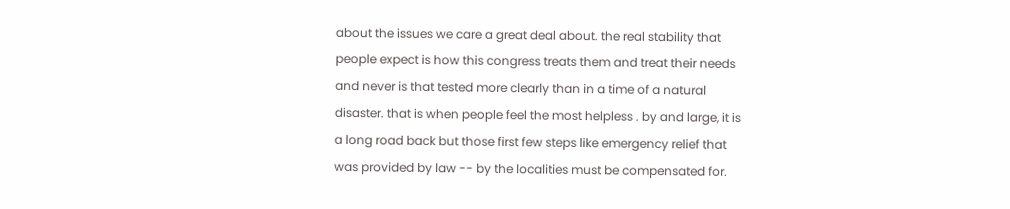about the issues we care a great deal about. the real stability that people expect is how this congress treats them and treat their needs and never is that tested more clearly than in a time of a natural disaster. that is when people feel the most helpless . by and large, it is a long road back but those first few steps like emergency relief that was provided by law -- by the localities must be compensated for.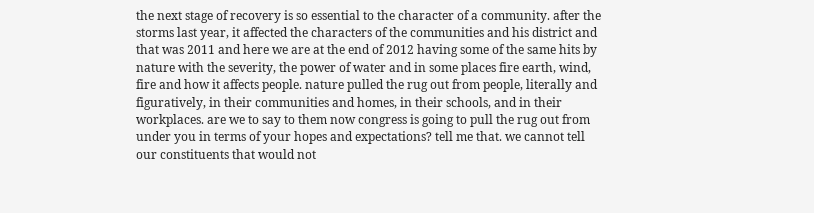the next stage of recovery is so essential to the character of a community. after the storms last year, it affected the characters of the communities and his district and that was 2011 and here we are at the end of 2012 having some of the same hits by nature with the severity, the power of water and in some places fire earth, wind, fire and how it affects people. nature pulled the rug out from people, literally and figuratively, in their communities and homes, in their schools, and in their workplaces. are we to say to them now congress is going to pull the rug out from under you in terms of your hopes and expectations? tell me that. we cannot tell our constituents that would not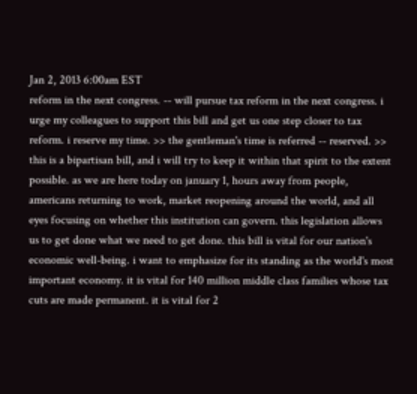Jan 2, 2013 6:00am EST
reform in the next congress. -- will pursue tax reform in the next congress. i urge my colleagues to support this bill and get us one step closer to tax reform. i reserve my time. >> the gentleman's time is referred -- reserved. >> this is a bipartisan bill, and i will try to keep it within that spirit to the extent possible. as we are here today on january 1, hours away from people, americans returning to work, market reopening around the world, and all eyes focusing on whether this institution can govern. this legislation allows us to get done what we need to get done. this bill is vital for our nation's economic well-being. i want to emphasize for its standing as the world's most important economy. it is vital for 140 million middle class families whose tax cuts are made permanent. it is vital for 2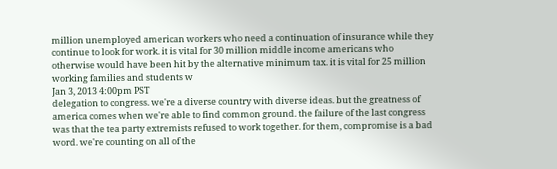million unemployed american workers who need a continuation of insurance while they continue to look for work. it is vital for 30 million middle income americans who otherwise would have been hit by the alternative minimum tax. it is vital for 25 million working families and students w
Jan 3, 2013 4:00pm PST
delegation to congress. we're a diverse country with diverse ideas. but the greatness of america comes when we're able to find common ground. the failure of the last congress was that the tea party extremists refused to work together. for them, compromise is a bad word. we're counting on all of the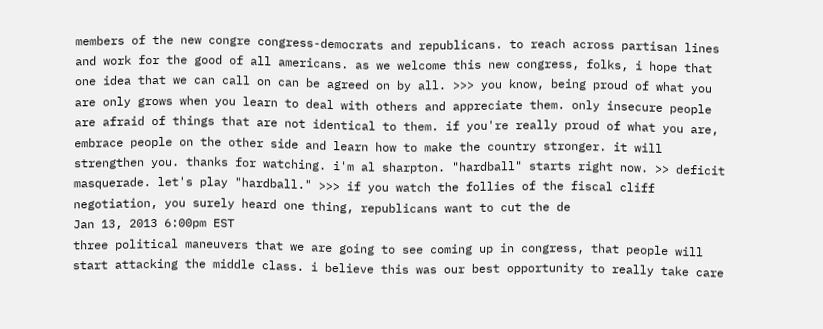members of the new congre congress-democrats and republicans. to reach across partisan lines and work for the good of all americans. as we welcome this new congress, folks, i hope that one idea that we can call on can be agreed on by all. >>> you know, being proud of what you are only grows when you learn to deal with others and appreciate them. only insecure people are afraid of things that are not identical to them. if you're really proud of what you are, embrace people on the other side and learn how to make the country stronger. it will strengthen you. thanks for watching. i'm al sharpton. "hardball" starts right now. >> deficit masquerade. let's play "hardball." >>> if you watch the follies of the fiscal cliff negotiation, you surely heard one thing, republicans want to cut the de
Jan 13, 2013 6:00pm EST
three political maneuvers that we are going to see coming up in congress, that people will start attacking the middle class. i believe this was our best opportunity to really take care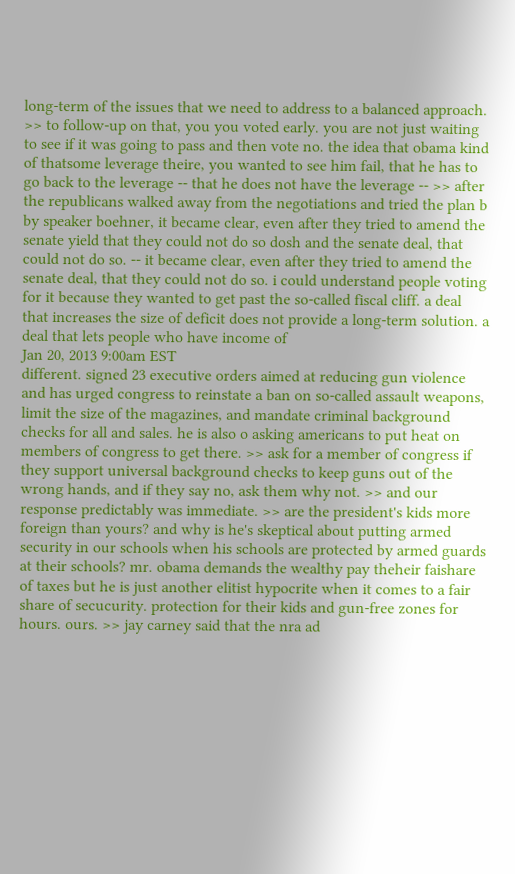long-term of the issues that we need to address to a balanced approach. >> to follow-up on that, you you voted early. you are not just waiting to see if it was going to pass and then vote no. the idea that obama kind of thatsome leverage theire, you wanted to see him fail, that he has to go back to the leverage -- that he does not have the leverage -- >> after the republicans walked away from the negotiations and tried the plan b by speaker boehner, it became clear, even after they tried to amend the senate yield that they could not do so dosh and the senate deal, that could not do so. -- it became clear, even after they tried to amend the senate deal, that they could not do so. i could understand people voting for it because they wanted to get past the so-called fiscal cliff. a deal that increases the size of deficit does not provide a long-term solution. a deal that lets people who have income of
Jan 20, 2013 9:00am EST
different. signed 23 executive orders aimed at reducing gun violence and has urged congress to reinstate a ban on so-called assault weapons, limit the size of the magazines, and mandate criminal background checks for all and sales. he is also o asking americans to put heat on members of congress to get there. >> ask for a member of congress if they support universal background checks to keep guns out of the wrong hands, and if they say no, ask them why not. >> and our response predictably was immediate. >> are the president's kids more foreign than yours? and why is he's skeptical about putting armed security in our schools when his schools are protected by armed guards at their schools? mr. obama demands the wealthy pay theheir faishare of taxes but he is just another elitist hypocrite when it comes to a fair share of secucurity. protection for their kids and gun-free zones for hours. ours. >> jay carney said that the nra ad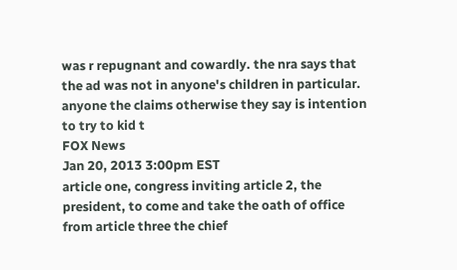was r repugnant and cowardly. the nra says that the ad was not in anyone's children in particular. anyone the claims otherwise they say is intention to try to kid t
FOX News
Jan 20, 2013 3:00pm EST
article one, congress inviting article 2, the president, to come and take the oath of office from article three the chief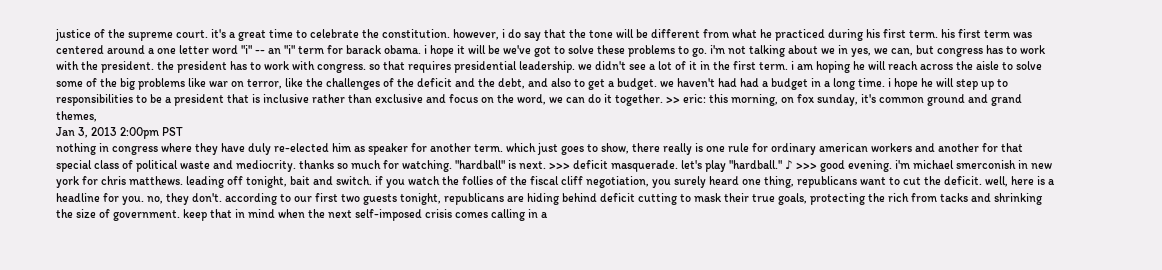justice of the supreme court. it's a great time to celebrate the constitution. however, i do say that the tone will be different from what he practiced during his first term. his first term was centered around a one letter word "i" -- an "i" term for barack obama. i hope it will be we've got to solve these problems to go. i'm not talking about we in yes, we can, but congress has to work with the president. the president has to work with congress. so that requires presidential leadership. we didn't see a lot of it in the first term. i am hoping he will reach across the aisle to solve some of the big problems like war on terror, like the challenges of the deficit and the debt, and also to get a budget. we haven't had had a budget in a long time. i hope he will step up to responsibilities to be a president that is inclusive rather than exclusive and focus on the word, we can do it together. >> eric: this morning, on fox sunday, it's common ground and grand themes,
Jan 3, 2013 2:00pm PST
nothing in congress where they have duly re-elected him as speaker for another term. which just goes to show, there really is one rule for ordinary american workers and another for that special class of political waste and mediocrity. thanks so much for watching. "hardball" is next. >>> deficit masquerade. let's play "hardball." ♪ >>> good evening. i'm michael smerconish in new york for chris matthews. leading off tonight, bait and switch. if you watch the follies of the fiscal cliff negotiation, you surely heard one thing, republicans want to cut the deficit. well, here is a headline for you. no, they don't. according to our first two guests tonight, republicans are hiding behind deficit cutting to mask their true goals, protecting the rich from tacks and shrinking the size of government. keep that in mind when the next self-imposed crisis comes calling in a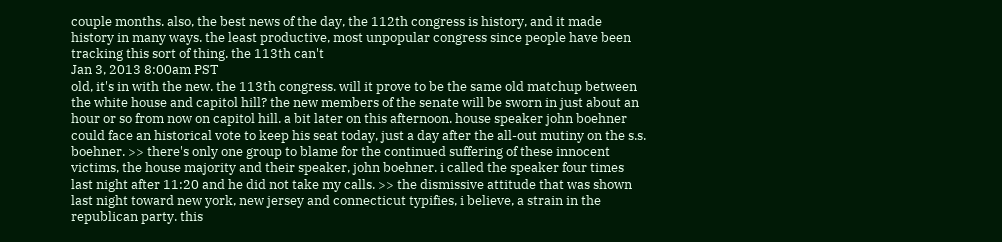couple months. also, the best news of the day, the 112th congress is history, and it made history in many ways. the least productive, most unpopular congress since people have been tracking this sort of thing. the 113th can't
Jan 3, 2013 8:00am PST
old, it's in with the new. the 113th congress. will it prove to be the same old matchup between the white house and capitol hill? the new members of the senate will be sworn in just about an hour or so from now on capitol hill. a bit later on this afternoon. house speaker john boehner could face an historical vote to keep his seat today, just a day after the all-out mutiny on the s.s. boehner. >> there's only one group to blame for the continued suffering of these innocent victims, the house majority and their speaker, john boehner. i called the speaker four times last night after 11:20 and he did not take my calls. >> the dismissive attitude that was shown last night toward new york, new jersey and connecticut typifies, i believe, a strain in the republican party. this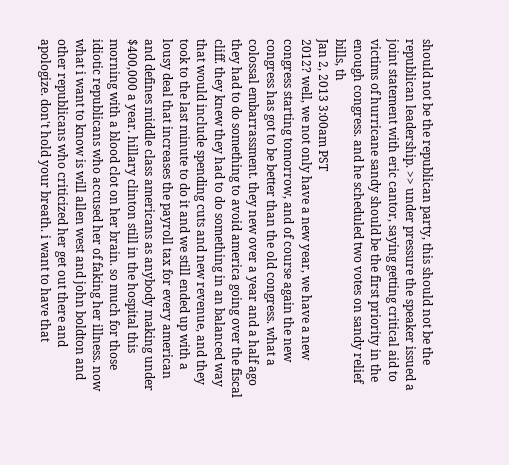should not be the republican party, this should not be the republican leadership. >> under pressure the speaker issued a joint statement with eric cantor, saying getting critical aid to victims of hurricane sandy should be the first priority in the enough congress. and he scheduled two votes on sandy relief bills, th
Jan 2, 2013 3:00am PST
2012? well, we not only have a new year, we have a new congress starting tomorrow, and of course again the new congress has got to be better than the old congress. what a colossal embarrassment. they new over a year and a half ago they had to do something to avoid america going over the fiscal cliff. they knew they had to do something in an balanced way that would include spending cuts and new revenue, and they took to the last minute to do it and we still ended up with a lousy deal that increases the payroll tax for every american and defines middle class americans as anybody making under $400,000 a year. hillary clinton still in the hospital this morning with a blood clot on her brain. so much for those idiotic republicans who accused her of faking her illness. now what i want to know is will allen west and john boldton and other republicans who criticized her get out there and apologize. don't hold your breath. i want to have that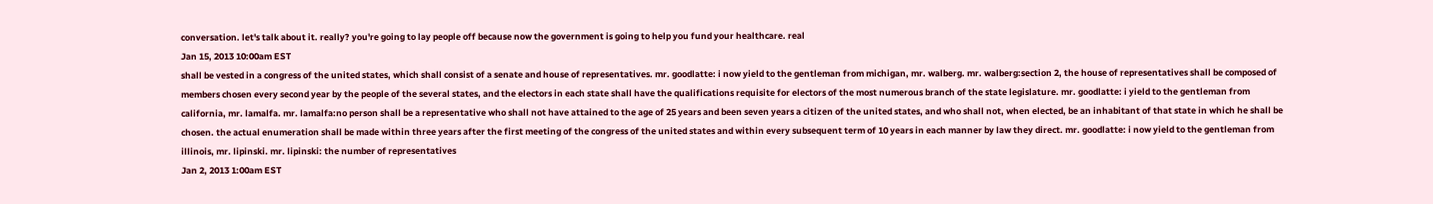conversation. let's talk about it. really? you're going to lay people off because now the government is going to help you fund your healthcare. real
Jan 15, 2013 10:00am EST
shall be vested in a congress of the united states, which shall consist of a senate and house of representatives. mr. goodlatte: i now yield to the gentleman from michigan, mr. walberg. mr. walberg:section 2, the house of representatives shall be composed of members chosen every second year by the people of the several states, and the electors in each state shall have the qualifications requisite for electors of the most numerous branch of the state legislature. mr. goodlatte: i yield to the gentleman from california, mr. lamalfa. mr. lamalfa:no person shall be a representative who shall not have attained to the age of 25 years and been seven years a citizen of the united states, and who shall not, when elected, be an inhabitant of that state in which he shall be chosen. the actual enumeration shall be made within three years after the first meeting of the congress of the united states and within every subsequent term of 10 years in each manner by law they direct. mr. goodlatte: i now yield to the gentleman from illinois, mr. lipinski. mr. lipinski: the number of representatives
Jan 2, 2013 1:00am EST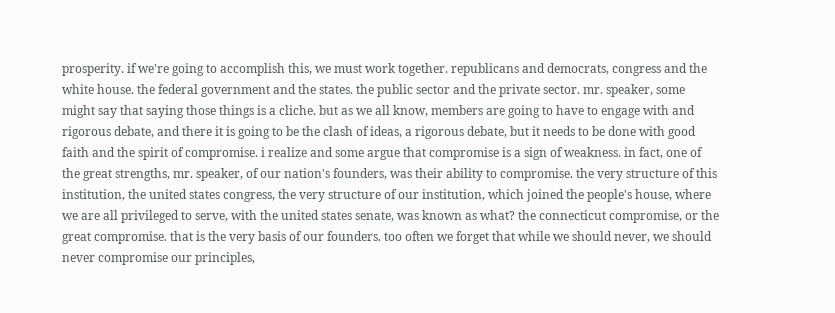prosperity. if we're going to accomplish this, we must work together. republicans and democrats, congress and the white house. the federal government and the states. the public sector and the private sector. mr. speaker, some might say that saying those things is a cliche. but as we all know, members are going to have to engage with and rigorous debate, and there it is going to be the clash of ideas, a rigorous debate, but it needs to be done with good faith and the spirit of compromise. i realize and some argue that compromise is a sign of weakness. in fact, one of the great strengths, mr. speaker, of our nation's founders, was their ability to compromise. the very structure of this institution, the united states congress, the very structure of our institution, which joined the people's house, where we are all privileged to serve, with the united states senate, was known as what? the connecticut compromise, or the great compromise. that is the very basis of our founders. too often we forget that while we should never, we should never compromise our principles,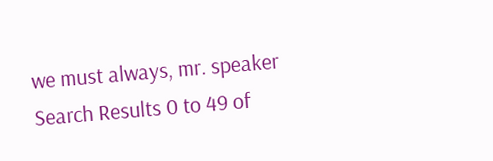we must always, mr. speaker
Search Results 0 to 49 of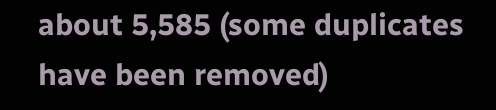about 5,585 (some duplicates have been removed)